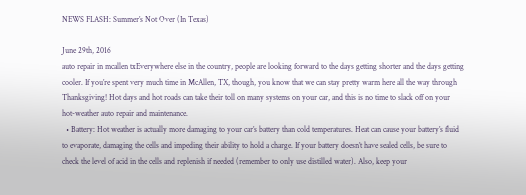NEWS FLASH: Summer’s Not Over (In Texas)

June 29th, 2016
auto repair in mcallen txEverywhere else in the country, people are looking forward to the days getting shorter and the days getting cooler. If you’re spent very much time in McAllen, TX, though, you know that we can stay pretty warm here all the way through Thanksgiving! Hot days and hot roads can take their toll on many systems on your car, and this is no time to slack off on your hot-weather auto repair and maintenance.
  • Battery: Hot weather is actually more damaging to your car’s battery than cold temperatures. Heat can cause your battery’s fluid to evaporate, damaging the cells and impeding their ability to hold a charge. If your battery doesn’t have sealed cells, be sure to check the level of acid in the cells and replenish if needed (remember to only use distilled water). Also, keep your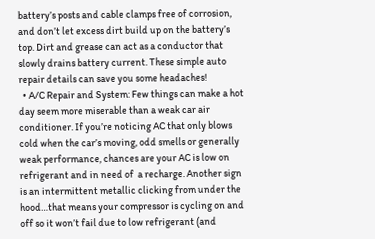battery’s posts and cable clamps free of corrosion, and don’t let excess dirt build up on the battery’s top. Dirt and grease can act as a conductor that slowly drains battery current. These simple auto repair details can save you some headaches!
  • A/C Repair and System: Few things can make a hot day seem more miserable than a weak car air conditioner. If you’re noticing AC that only blows cold when the car’s moving, odd smells or generally weak performance, chances are your AC is low on refrigerant and in need of  a recharge. Another sign is an intermittent metallic clicking from under the hood…that means your compressor is cycling on and off so it won’t fail due to low refrigerant (and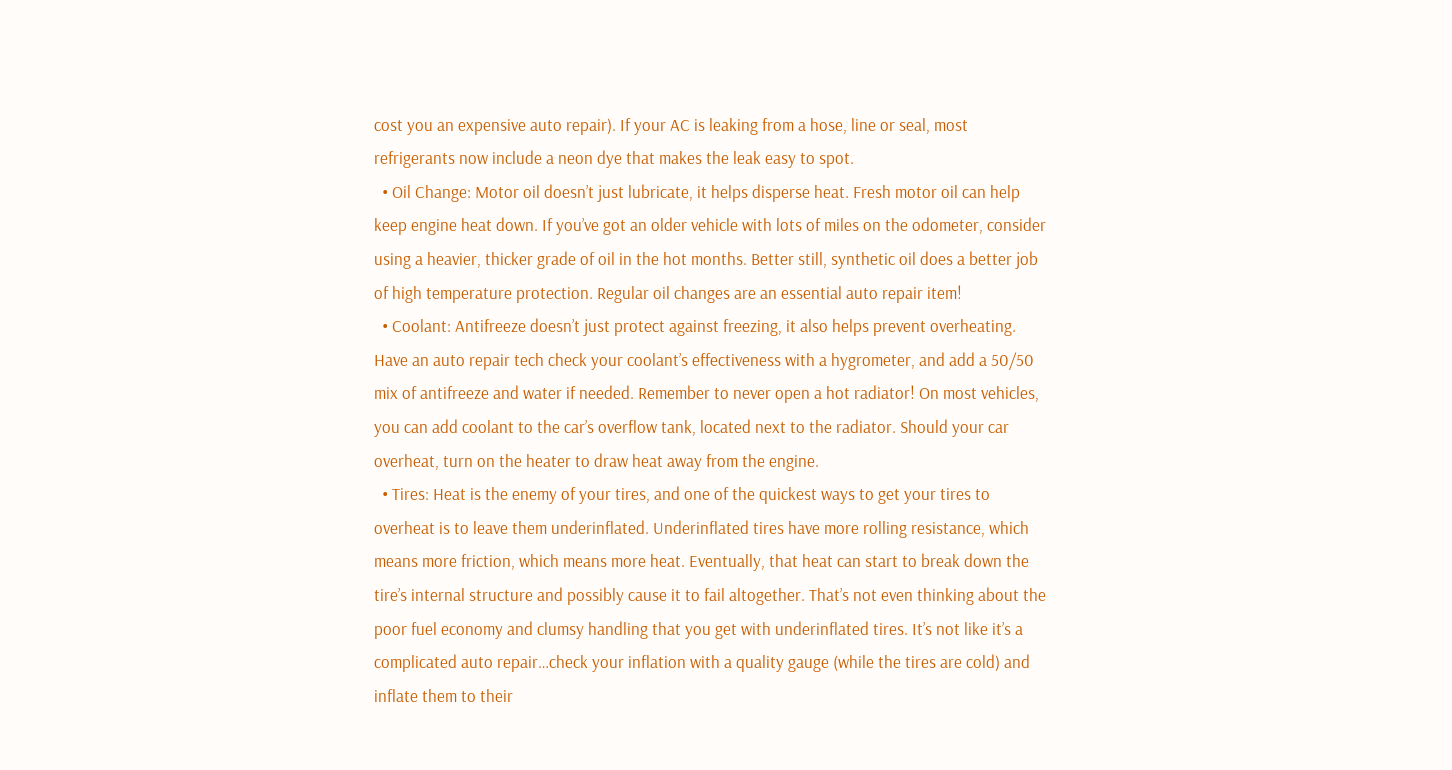cost you an expensive auto repair). If your AC is leaking from a hose, line or seal, most refrigerants now include a neon dye that makes the leak easy to spot.
  • Oil Change: Motor oil doesn’t just lubricate, it helps disperse heat. Fresh motor oil can help keep engine heat down. If you’ve got an older vehicle with lots of miles on the odometer, consider using a heavier, thicker grade of oil in the hot months. Better still, synthetic oil does a better job of high temperature protection. Regular oil changes are an essential auto repair item!
  • Coolant: Antifreeze doesn’t just protect against freezing, it also helps prevent overheating. Have an auto repair tech check your coolant’s effectiveness with a hygrometer, and add a 50/50 mix of antifreeze and water if needed. Remember to never open a hot radiator! On most vehicles, you can add coolant to the car’s overflow tank, located next to the radiator. Should your car overheat, turn on the heater to draw heat away from the engine.
  • Tires: Heat is the enemy of your tires, and one of the quickest ways to get your tires to overheat is to leave them underinflated. Underinflated tires have more rolling resistance, which means more friction, which means more heat. Eventually, that heat can start to break down the tire’s internal structure and possibly cause it to fail altogether. That’s not even thinking about the poor fuel economy and clumsy handling that you get with underinflated tires. It’s not like it’s a complicated auto repair…check your inflation with a quality gauge (while the tires are cold) and inflate them to their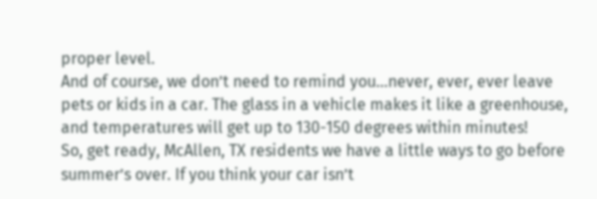proper level.
And of course, we don’t need to remind you…never, ever, ever leave pets or kids in a car. The glass in a vehicle makes it like a greenhouse, and temperatures will get up to 130-150 degrees within minutes!
So, get ready, McAllen, TX residents we have a little ways to go before summer’s over. If you think your car isn’t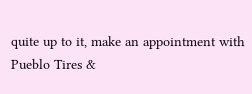quite up to it, make an appointment with Pueblo Tires &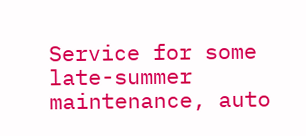Service for some late-summer maintenance, auto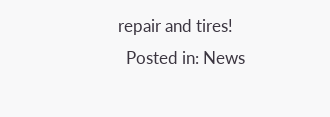repair and tires!
  Posted in: News